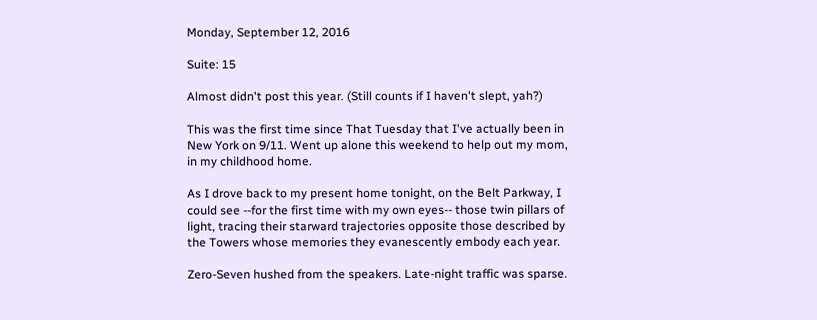Monday, September 12, 2016

Suite: 15

Almost didn't post this year. (Still counts if I haven't slept, yah?)

This was the first time since That Tuesday that I've actually been in New York on 9/11. Went up alone this weekend to help out my mom, in my childhood home.

As I drove back to my present home tonight, on the Belt Parkway, I could see --for the first time with my own eyes-- those twin pillars of light, tracing their starward trajectories opposite those described by the Towers whose memories they evanescently embody each year.

Zero-Seven hushed from the speakers. Late-night traffic was sparse.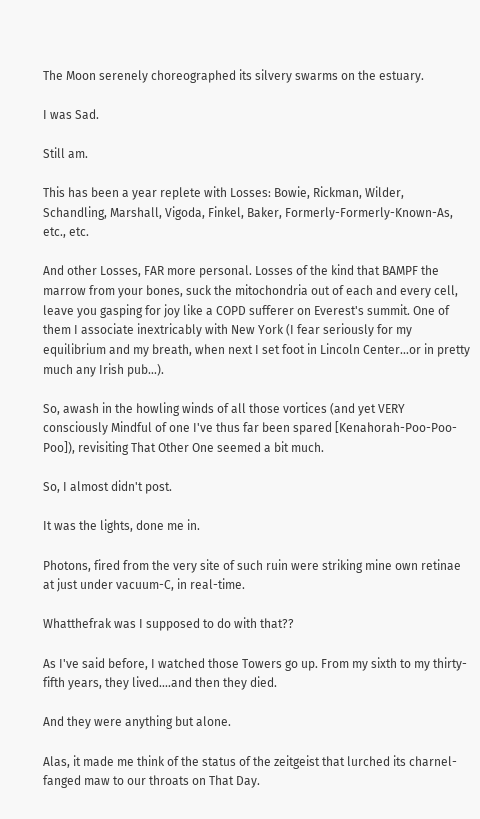The Moon serenely choreographed its silvery swarms on the estuary.

I was Sad.

Still am.

This has been a year replete with Losses: Bowie, Rickman, Wilder, Schandling, Marshall, Vigoda, Finkel, Baker, Formerly-Formerly-Known-As, etc., etc.

And other Losses, FAR more personal. Losses of the kind that BAMPF the marrow from your bones, suck the mitochondria out of each and every cell, leave you gasping for joy like a COPD sufferer on Everest's summit. One of them I associate inextricably with New York (I fear seriously for my equilibrium and my breath, when next I set foot in Lincoln Center...or in pretty much any Irish pub...).

So, awash in the howling winds of all those vortices (and yet VERY consciously Mindful of one I've thus far been spared [Kenahorah-Poo-Poo-Poo]), revisiting That Other One seemed a bit much.

So, I almost didn't post.

It was the lights, done me in.

Photons, fired from the very site of such ruin were striking mine own retinae at just under vacuum-C, in real-time.

Whatthefrak was I supposed to do with that??

As I've said before, I watched those Towers go up. From my sixth to my thirty-fifth years, they lived....and then they died.

And they were anything but alone.

Alas, it made me think of the status of the zeitgeist that lurched its charnel-fanged maw to our throats on That Day.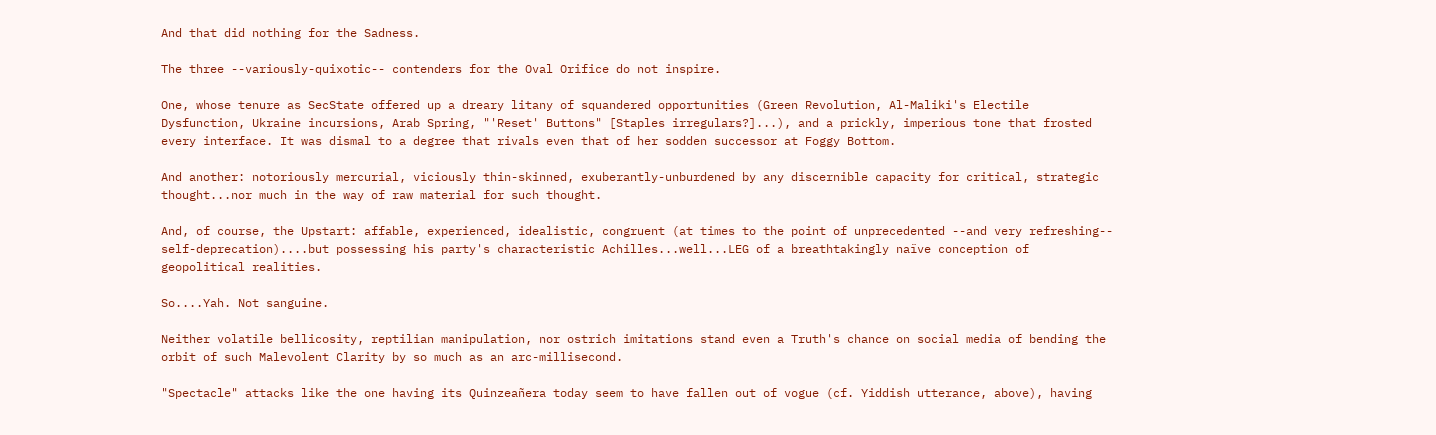And that did nothing for the Sadness.

The three --variously-quixotic-- contenders for the Oval Orifice do not inspire.

One, whose tenure as SecState offered up a dreary litany of squandered opportunities (Green Revolution, Al-Maliki's Electile Dysfunction, Ukraine incursions, Arab Spring, "'Reset' Buttons" [Staples irregulars?]...), and a prickly, imperious tone that frosted every interface. It was dismal to a degree that rivals even that of her sodden successor at Foggy Bottom.

And another: notoriously mercurial, viciously thin-skinned, exuberantly-unburdened by any discernible capacity for critical, strategic thought...nor much in the way of raw material for such thought.

And, of course, the Upstart: affable, experienced, idealistic, congruent (at times to the point of unprecedented --and very refreshing-- self-deprecation)....but possessing his party's characteristic Achilles...well...LEG of a breathtakingly naïve conception of geopolitical realities.

So....Yah. Not sanguine.

Neither volatile bellicosity, reptilian manipulation, nor ostrich imitations stand even a Truth's chance on social media of bending the orbit of such Malevolent Clarity by so much as an arc-millisecond.

"Spectacle" attacks like the one having its Quinzeañera today seem to have fallen out of vogue (cf. Yiddish utterance, above), having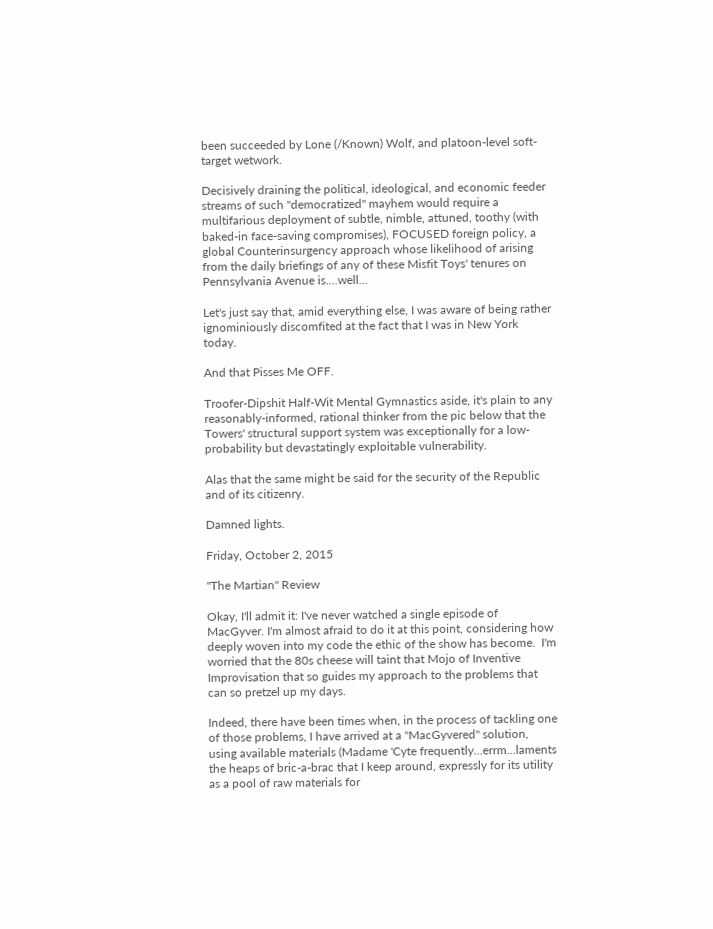been succeeded by Lone (/Known) Wolf, and platoon-level soft-target wetwork.

Decisively draining the political, ideological, and economic feeder streams of such "democratized" mayhem would require a multifarious deployment of subtle, nimble, attuned, toothy (with baked-in face-saving compromises), FOCUSED foreign policy, a global Counterinsurgency approach whose likelihood of arising from the daily briefings of any of these Misfit Toys' tenures on Pennsylvania Avenue is....well...

Let's just say that, amid everything else, I was aware of being rather ignominiously discomfited at the fact that I was in New York today.

And that Pisses Me OFF.

Troofer-Dipshit Half-Wit Mental Gymnastics aside, it's plain to any reasonably-informed, rational thinker from the pic below that the Towers' structural support system was exceptionally for a low-probability but devastatingly exploitable vulnerability.

Alas that the same might be said for the security of the Republic and of its citizenry.

Damned lights.

Friday, October 2, 2015

"The Martian" Review

Okay, I'll admit it: I've never watched a single episode of MacGyver. I'm almost afraid to do it at this point, considering how deeply woven into my code the ethic of the show has become.  I'm worried that the 80s cheese will taint that Mojo of Inventive Improvisation that so guides my approach to the problems that can so pretzel up my days.

Indeed, there have been times when, in the process of tackling one of those problems, I have arrived at a "MacGyvered" solution, using available materials (Madame 'Cyte frequently...errm...laments the heaps of bric-a-brac that I keep around, expressly for its utility as a pool of raw materials for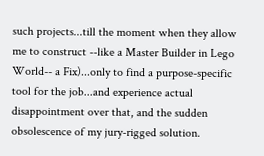such projects...till the moment when they allow me to construct --like a Master Builder in Lego World-- a Fix)...only to find a purpose-specific tool for the job...and experience actual disappointment over that, and the sudden obsolescence of my jury-rigged solution.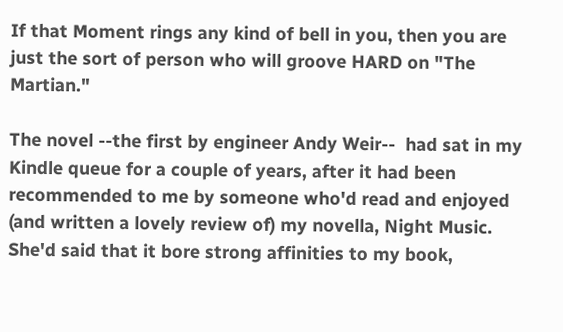If that Moment rings any kind of bell in you, then you are just the sort of person who will groove HARD on "The Martian."

The novel --the first by engineer Andy Weir--  had sat in my Kindle queue for a couple of years, after it had been recommended to me by someone who'd read and enjoyed (and written a lovely review of) my novella, Night Music. She'd said that it bore strong affinities to my book,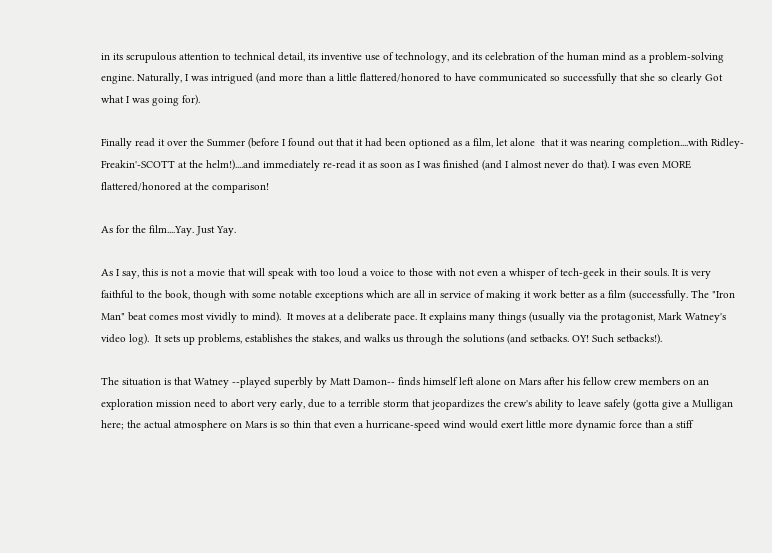in its scrupulous attention to technical detail, its inventive use of technology, and its celebration of the human mind as a problem-solving engine. Naturally, I was intrigued (and more than a little flattered/honored to have communicated so successfully that she so clearly Got what I was going for).

Finally read it over the Summer (before I found out that it had been optioned as a film, let alone  that it was nearing completion....with Ridley-Freakin'-SCOTT at the helm!)....and immediately re-read it as soon as I was finished (and I almost never do that). I was even MORE flattered/honored at the comparison!

As for the film....Yay. Just Yay.

As I say, this is not a movie that will speak with too loud a voice to those with not even a whisper of tech-geek in their souls. It is very faithful to the book, though with some notable exceptions which are all in service of making it work better as a film (successfully. The "Iron Man" beat comes most vividly to mind).  It moves at a deliberate pace. It explains many things (usually via the protagonist, Mark Watney's video log).  It sets up problems, establishes the stakes, and walks us through the solutions (and setbacks. OY! Such setbacks!).

The situation is that Watney --played superbly by Matt Damon-- finds himself left alone on Mars after his fellow crew members on an exploration mission need to abort very early, due to a terrible storm that jeopardizes the crew's ability to leave safely (gotta give a Mulligan here; the actual atmosphere on Mars is so thin that even a hurricane-speed wind would exert little more dynamic force than a stiff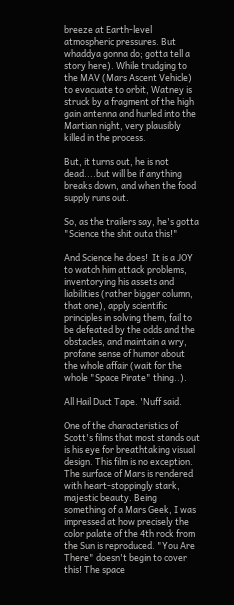breeze at Earth-level atmospheric pressures. But whaddya gonna do; gotta tell a story here). While trudging to the MAV (Mars Ascent Vehicle) to evacuate to orbit, Watney is struck by a fragment of the high gain antenna and hurled into the Martian night, very plausibly killed in the process.

But, it turns out, he is not dead....but will be if anything breaks down, and when the food supply runs out.

So, as the trailers say, he's gotta "Science the shit outa this!"

And Science he does!  It is a JOY to watch him attack problems, inventorying his assets and liabilities (rather bigger column, that one), apply scientific principles in solving them, fail to be defeated by the odds and the obstacles, and maintain a wry, profane sense of humor about the whole affair (wait for the whole "Space Pirate" thing..).

All Hail Duct Tape. 'Nuff said.

One of the characteristics of Scott's films that most stands out is his eye for breathtaking visual design. This film is no exception.  The surface of Mars is rendered with heart-stoppingly stark, majestic beauty. Being something of a Mars Geek, I was impressed at how precisely the color palate of the 4th rock from the Sun is reproduced. "You Are There" doesn't begin to cover this! The space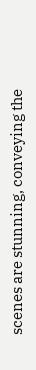scenes are stunning, conveying the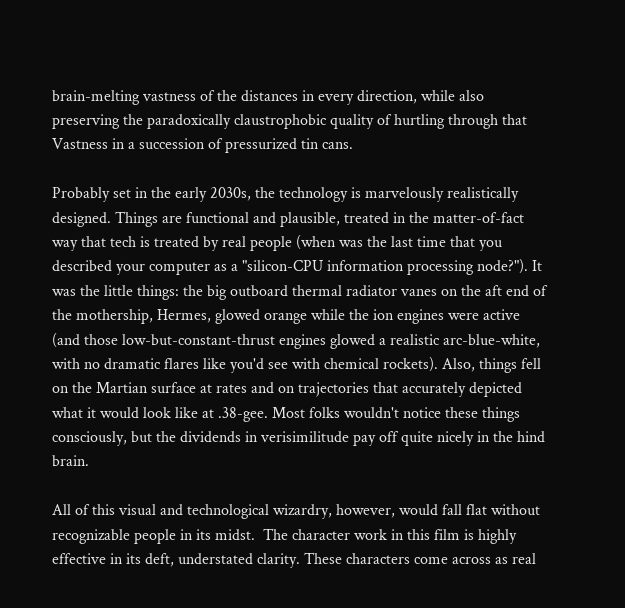brain-melting vastness of the distances in every direction, while also preserving the paradoxically claustrophobic quality of hurtling through that Vastness in a succession of pressurized tin cans.

Probably set in the early 2030s, the technology is marvelously realistically designed. Things are functional and plausible, treated in the matter-of-fact way that tech is treated by real people (when was the last time that you described your computer as a "silicon-CPU information processing node?"). It was the little things: the big outboard thermal radiator vanes on the aft end of the mothership, Hermes, glowed orange while the ion engines were active (and those low-but-constant-thrust engines glowed a realistic arc-blue-white, with no dramatic flares like you'd see with chemical rockets). Also, things fell on the Martian surface at rates and on trajectories that accurately depicted what it would look like at .38-gee. Most folks wouldn't notice these things consciously, but the dividends in verisimilitude pay off quite nicely in the hind brain.

All of this visual and technological wizardry, however, would fall flat without recognizable people in its midst.  The character work in this film is highly effective in its deft, understated clarity. These characters come across as real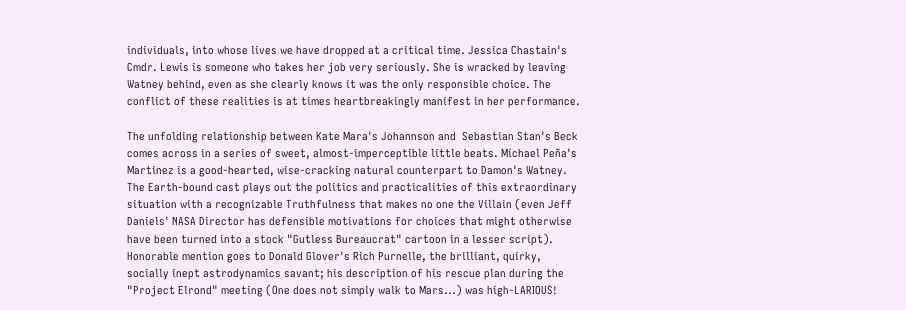individuals, into whose lives we have dropped at a critical time. Jessica Chastain's Cmdr. Lewis is someone who takes her job very seriously. She is wracked by leaving Watney behind, even as she clearly knows it was the only responsible choice. The conflict of these realities is at times heartbreakingly manifest in her performance.

The unfolding relationship between Kate Mara's Johannson and  Sebastian Stan's Beck comes across in a series of sweet, almost-imperceptible little beats. Michael Peña's Martinez is a good-hearted, wise-cracking natural counterpart to Damon's Watney.  The Earth-bound cast plays out the politics and practicalities of this extraordinary situation with a recognizable Truthfulness that makes no one the Villain (even Jeff Daniels' NASA Director has defensible motivations for choices that might otherwise have been turned into a stock "Gutless Bureaucrat" cartoon in a lesser script). Honorable mention goes to Donald Glover's Rich Purnelle, the brilliant, quirky, socially inept astrodynamics savant; his description of his rescue plan during the "Project Elrond" meeting (One does not simply walk to Mars...) was high-LARIOUS!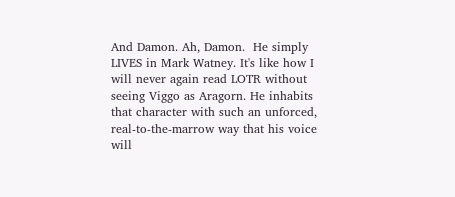And Damon. Ah, Damon.  He simply LIVES in Mark Watney. It's like how I will never again read LOTR without seeing Viggo as Aragorn. He inhabits that character with such an unforced, real-to-the-marrow way that his voice will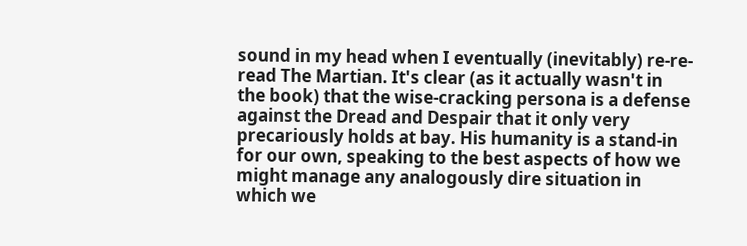sound in my head when I eventually (inevitably) re-re-read The Martian. It's clear (as it actually wasn't in the book) that the wise-cracking persona is a defense against the Dread and Despair that it only very precariously holds at bay. His humanity is a stand-in for our own, speaking to the best aspects of how we might manage any analogously dire situation in which we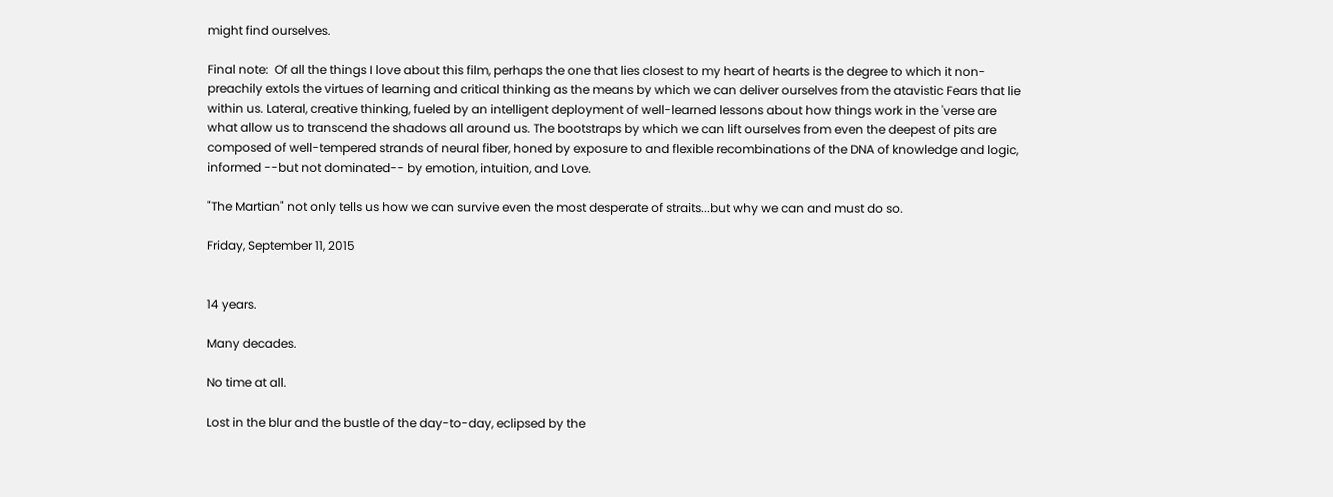might find ourselves.

Final note:  Of all the things I love about this film, perhaps the one that lies closest to my heart of hearts is the degree to which it non-preachily extols the virtues of learning and critical thinking as the means by which we can deliver ourselves from the atavistic Fears that lie within us. Lateral, creative thinking, fueled by an intelligent deployment of well-learned lessons about how things work in the 'verse are what allow us to transcend the shadows all around us. The bootstraps by which we can lift ourselves from even the deepest of pits are composed of well-tempered strands of neural fiber, honed by exposure to and flexible recombinations of the DNA of knowledge and logic, informed --but not dominated-- by emotion, intuition, and Love.

"The Martian" not only tells us how we can survive even the most desperate of straits...but why we can and must do so.

Friday, September 11, 2015


14 years.

Many decades.

No time at all.

Lost in the blur and the bustle of the day-to-day, eclipsed by the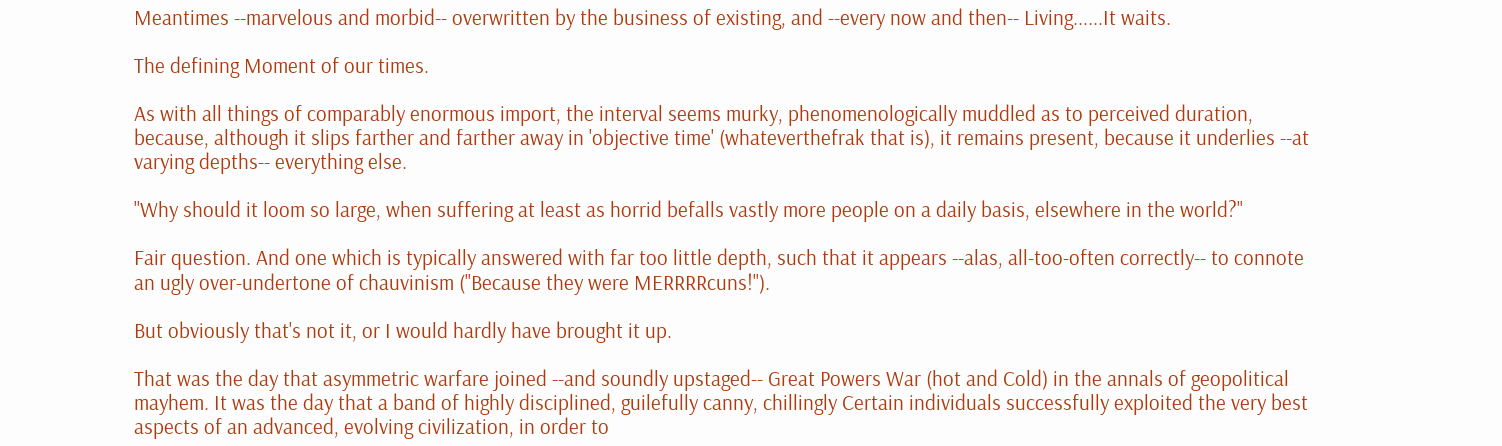Meantimes --marvelous and morbid-- overwritten by the business of existing, and --every now and then-- Living......It waits.

The defining Moment of our times.

As with all things of comparably enormous import, the interval seems murky, phenomenologically muddled as to perceived duration, because, although it slips farther and farther away in 'objective time' (whateverthefrak that is), it remains present, because it underlies --at varying depths-- everything else.

"Why should it loom so large, when suffering at least as horrid befalls vastly more people on a daily basis, elsewhere in the world?"

Fair question. And one which is typically answered with far too little depth, such that it appears --alas, all-too-often correctly-- to connote an ugly over-undertone of chauvinism ("Because they were MERRRRcuns!").

But obviously that's not it, or I would hardly have brought it up.

That was the day that asymmetric warfare joined --and soundly upstaged-- Great Powers War (hot and Cold) in the annals of geopolitical mayhem. It was the day that a band of highly disciplined, guilefully canny, chillingly Certain individuals successfully exploited the very best aspects of an advanced, evolving civilization, in order to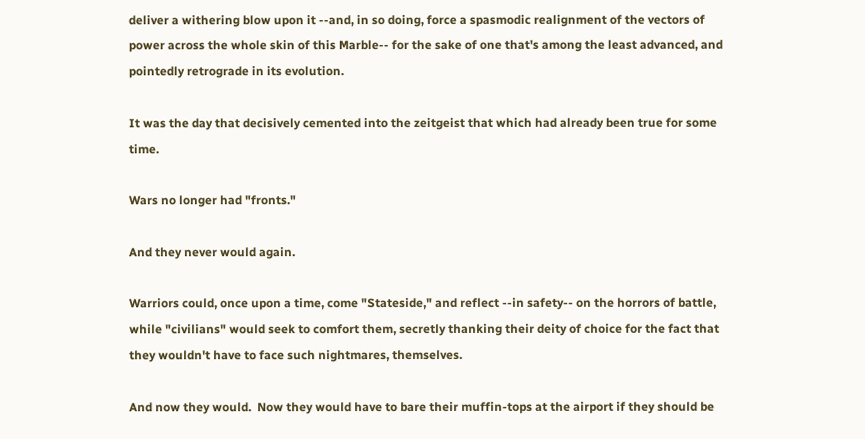deliver a withering blow upon it --and, in so doing, force a spasmodic realignment of the vectors of power across the whole skin of this Marble-- for the sake of one that's among the least advanced, and pointedly retrograde in its evolution.

It was the day that decisively cemented into the zeitgeist that which had already been true for some time.

Wars no longer had "fronts."

And they never would again.

Warriors could, once upon a time, come "Stateside," and reflect --in safety-- on the horrors of battle, while "civilians" would seek to comfort them, secretly thanking their deity of choice for the fact that they wouldn't have to face such nightmares, themselves.

And now they would.  Now they would have to bare their muffin-tops at the airport if they should be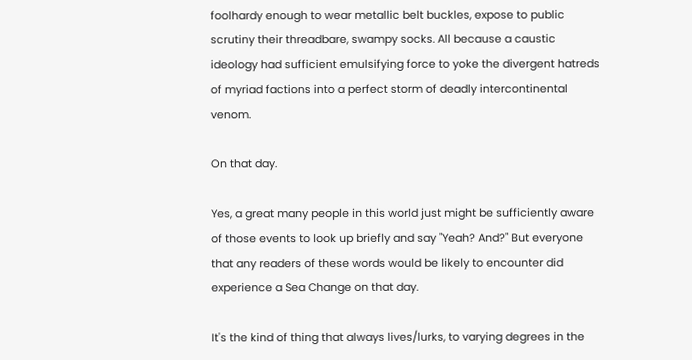foolhardy enough to wear metallic belt buckles, expose to public scrutiny their threadbare, swampy socks. All because a caustic ideology had sufficient emulsifying force to yoke the divergent hatreds of myriad factions into a perfect storm of deadly intercontinental venom.

On that day.

Yes, a great many people in this world just might be sufficiently aware of those events to look up briefly and say "Yeah? And?" But everyone that any readers of these words would be likely to encounter did experience a Sea Change on that day.

It's the kind of thing that always lives/lurks, to varying degrees in the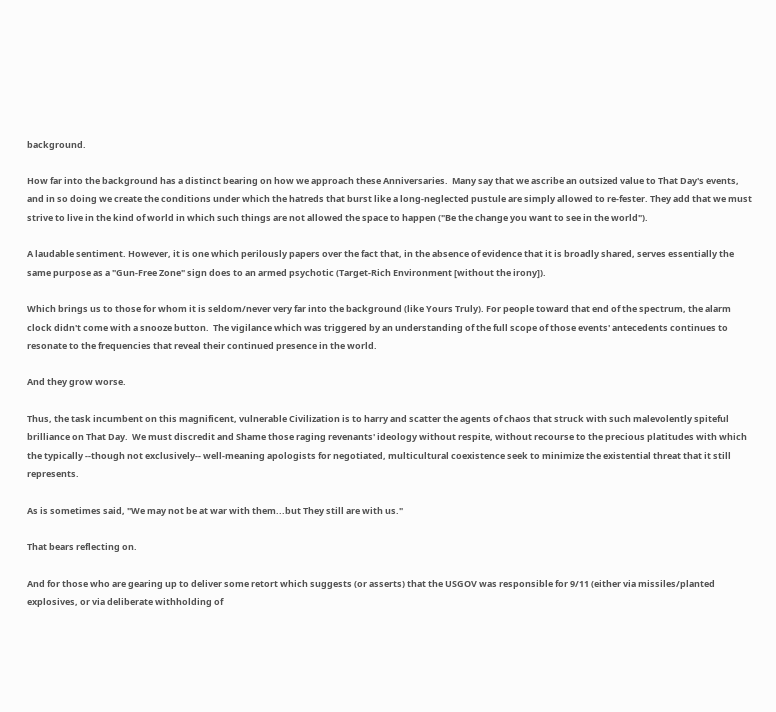background.

How far into the background has a distinct bearing on how we approach these Anniversaries.  Many say that we ascribe an outsized value to That Day's events, and in so doing we create the conditions under which the hatreds that burst like a long-neglected pustule are simply allowed to re-fester. They add that we must strive to live in the kind of world in which such things are not allowed the space to happen ("Be the change you want to see in the world").

A laudable sentiment. However, it is one which perilously papers over the fact that, in the absence of evidence that it is broadly shared, serves essentially the same purpose as a "Gun-Free Zone" sign does to an armed psychotic (Target-Rich Environment [without the irony]).

Which brings us to those for whom it is seldom/never very far into the background (like Yours Truly). For people toward that end of the spectrum, the alarm clock didn't come with a snooze button.  The vigilance which was triggered by an understanding of the full scope of those events' antecedents continues to resonate to the frequencies that reveal their continued presence in the world.

And they grow worse.

Thus, the task incumbent on this magnificent, vulnerable Civilization is to harry and scatter the agents of chaos that struck with such malevolently spiteful brilliance on That Day.  We must discredit and Shame those raging revenants' ideology without respite, without recourse to the precious platitudes with which the typically --though not exclusively-- well-meaning apologists for negotiated, multicultural coexistence seek to minimize the existential threat that it still represents.

As is sometimes said, "We may not be at war with them...but They still are with us."

That bears reflecting on.

And for those who are gearing up to deliver some retort which suggests (or asserts) that the USGOV was responsible for 9/11 (either via missiles/planted explosives, or via deliberate withholding of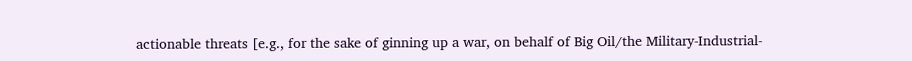actionable threats [e.g., for the sake of ginning up a war, on behalf of Big Oil/the Military-Industrial-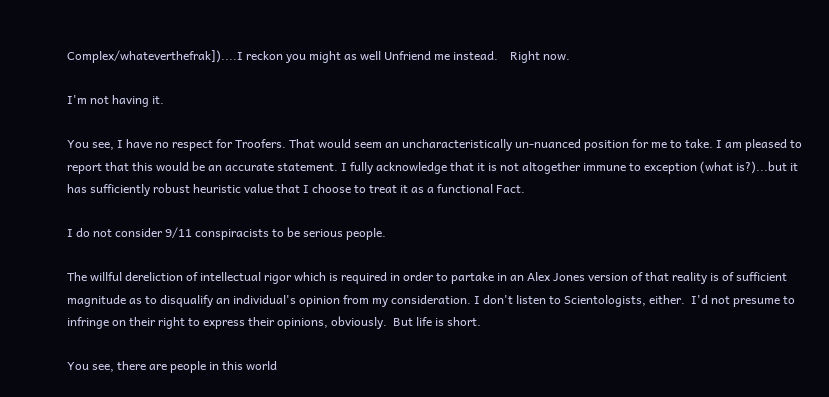Complex/whateverthefrak])....I reckon you might as well Unfriend me instead.    Right now.

I'm not having it.

You see, I have no respect for Troofers. That would seem an uncharacteristically un-nuanced position for me to take. I am pleased to report that this would be an accurate statement. I fully acknowledge that it is not altogether immune to exception (what is?)...but it has sufficiently robust heuristic value that I choose to treat it as a functional Fact.

I do not consider 9/11 conspiracists to be serious people.

The willful dereliction of intellectual rigor which is required in order to partake in an Alex Jones version of that reality is of sufficient magnitude as to disqualify an individual's opinion from my consideration. I don't listen to Scientologists, either.  I'd not presume to infringe on their right to express their opinions, obviously.  But life is short.

You see, there are people in this world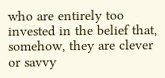who are entirely too invested in the belief that, somehow, they are clever or savvy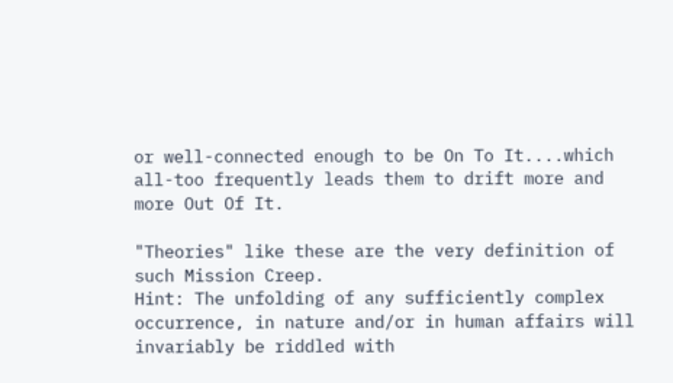or well-connected enough to be On To It....which all-too frequently leads them to drift more and more Out Of It.

"Theories" like these are the very definition of such Mission Creep.
Hint: The unfolding of any sufficiently complex occurrence, in nature and/or in human affairs will invariably be riddled with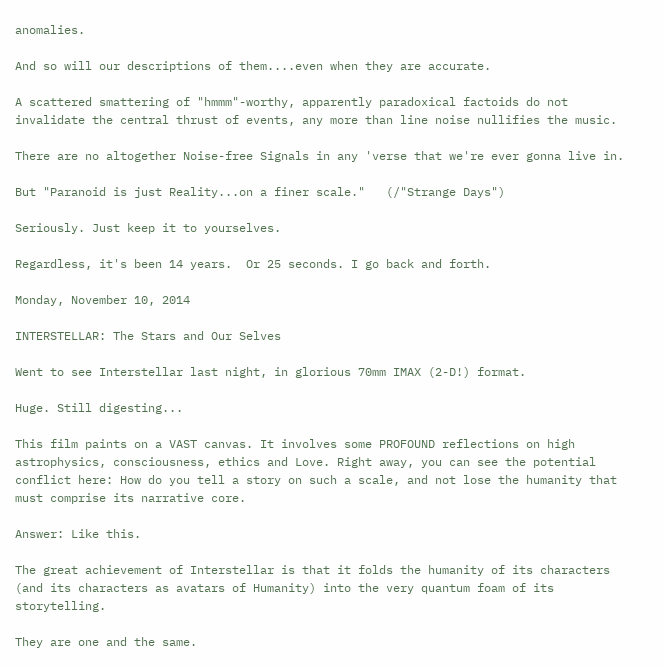anomalies.

And so will our descriptions of them....even when they are accurate.

A scattered smattering of "hmmm"-worthy, apparently paradoxical factoids do not invalidate the central thrust of events, any more than line noise nullifies the music.

There are no altogether Noise-free Signals in any 'verse that we're ever gonna live in.

But "Paranoid is just Reality...on a finer scale."   (/"Strange Days")

Seriously. Just keep it to yourselves.

Regardless, it's been 14 years.  Or 25 seconds. I go back and forth.

Monday, November 10, 2014

INTERSTELLAR: The Stars and Our Selves

Went to see Interstellar last night, in glorious 70mm IMAX (2-D!) format.

Huge. Still digesting...

This film paints on a VAST canvas. It involves some PROFOUND reflections on high astrophysics, consciousness, ethics and Love. Right away, you can see the potential conflict here: How do you tell a story on such a scale, and not lose the humanity that must comprise its narrative core.

Answer: Like this.

The great achievement of Interstellar is that it folds the humanity of its characters (and its characters as avatars of Humanity) into the very quantum foam of its storytelling.

They are one and the same.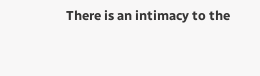There is an intimacy to the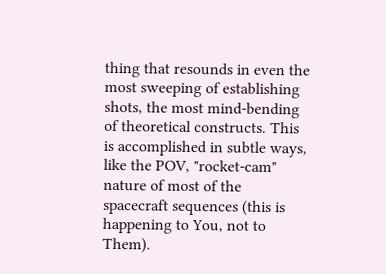thing that resounds in even the most sweeping of establishing shots, the most mind-bending of theoretical constructs. This is accomplished in subtle ways, like the POV, "rocket-cam" nature of most of the spacecraft sequences (this is happening to You, not to Them).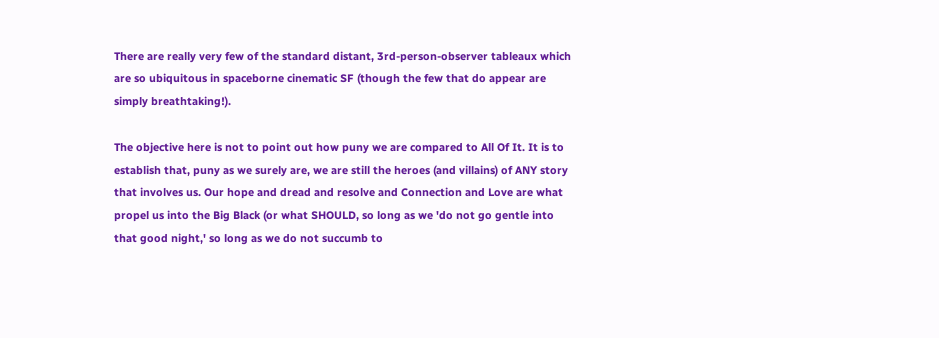There are really very few of the standard distant, 3rd-person-observer tableaux which are so ubiquitous in spaceborne cinematic SF (though the few that do appear are simply breathtaking!).

The objective here is not to point out how puny we are compared to All Of It. It is to establish that, puny as we surely are, we are still the heroes (and villains) of ANY story that involves us. Our hope and dread and resolve and Connection and Love are what propel us into the Big Black (or what SHOULD, so long as we 'do not go gentle into that good night,' so long as we do not succumb to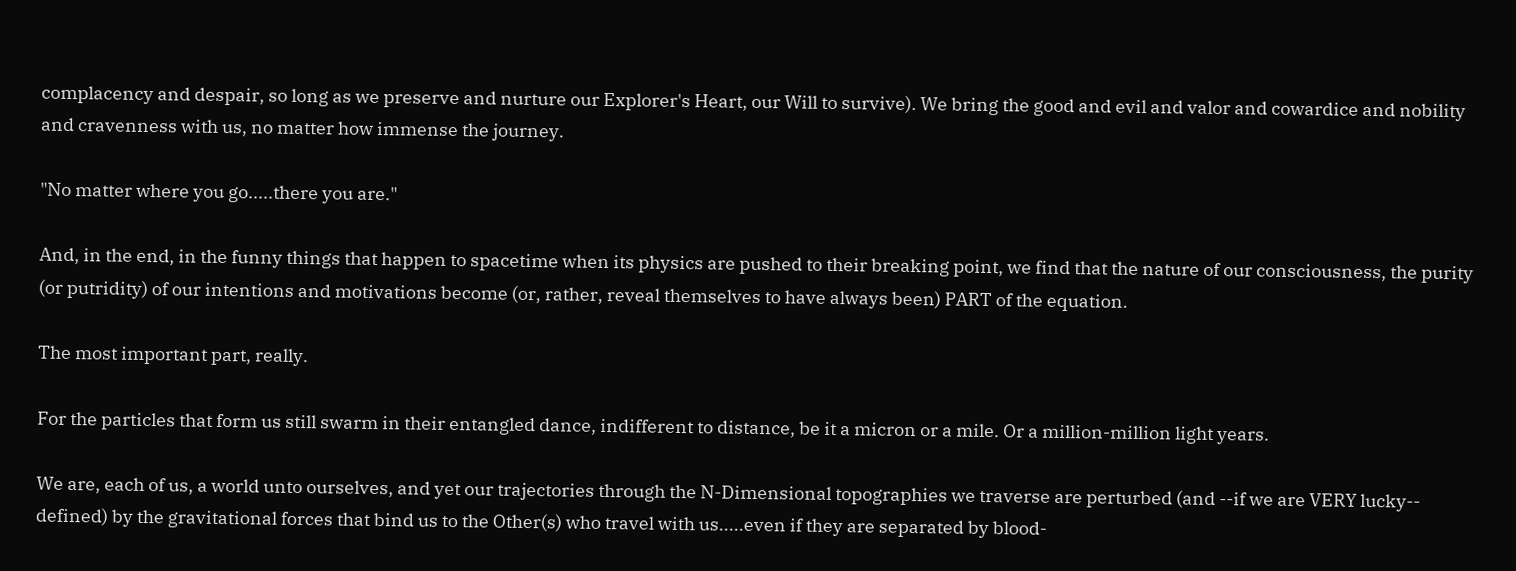complacency and despair, so long as we preserve and nurture our Explorer's Heart, our Will to survive). We bring the good and evil and valor and cowardice and nobility and cravenness with us, no matter how immense the journey.

"No matter where you go.....there you are."

And, in the end, in the funny things that happen to spacetime when its physics are pushed to their breaking point, we find that the nature of our consciousness, the purity (or putridity) of our intentions and motivations become (or, rather, reveal themselves to have always been) PART of the equation.

The most important part, really.

For the particles that form us still swarm in their entangled dance, indifferent to distance, be it a micron or a mile. Or a million-million light years.

We are, each of us, a world unto ourselves, and yet our trajectories through the N-Dimensional topographies we traverse are perturbed (and --if we are VERY lucky-- defined) by the gravitational forces that bind us to the Other(s) who travel with us.....even if they are separated by blood-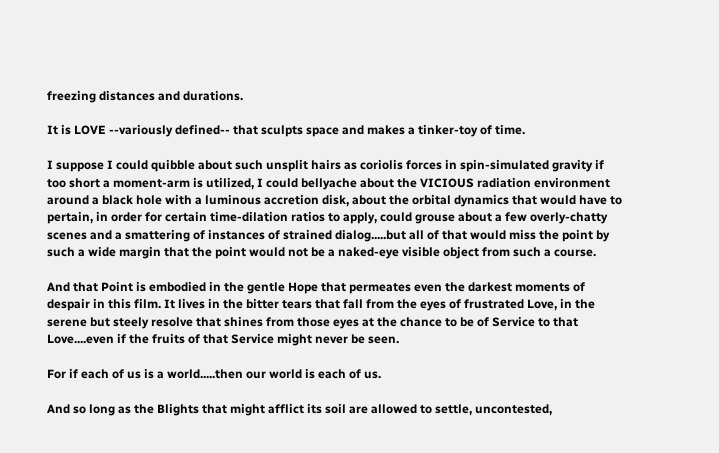freezing distances and durations.

It is LOVE --variously defined-- that sculpts space and makes a tinker-toy of time.

I suppose I could quibble about such unsplit hairs as coriolis forces in spin-simulated gravity if too short a moment-arm is utilized, I could bellyache about the VICIOUS radiation environment around a black hole with a luminous accretion disk, about the orbital dynamics that would have to pertain, in order for certain time-dilation ratios to apply, could grouse about a few overly-chatty scenes and a smattering of instances of strained dialog.....but all of that would miss the point by such a wide margin that the point would not be a naked-eye visible object from such a course.

And that Point is embodied in the gentle Hope that permeates even the darkest moments of despair in this film. It lives in the bitter tears that fall from the eyes of frustrated Love, in the serene but steely resolve that shines from those eyes at the chance to be of Service to that Love....even if the fruits of that Service might never be seen.

For if each of us is a world.....then our world is each of us.

And so long as the Blights that might afflict its soil are allowed to settle, uncontested,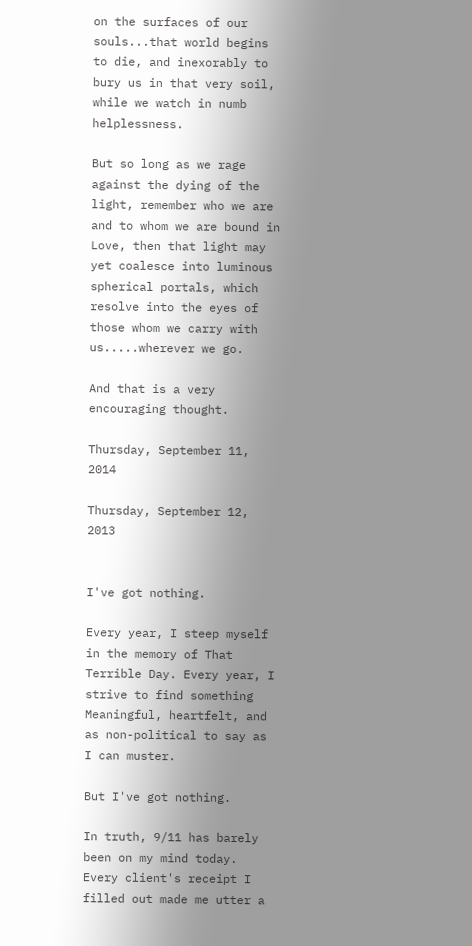on the surfaces of our souls...that world begins to die, and inexorably to bury us in that very soil, while we watch in numb helplessness.

But so long as we rage against the dying of the light, remember who we are and to whom we are bound in Love, then that light may yet coalesce into luminous spherical portals, which resolve into the eyes of those whom we carry with  us.....wherever we go.

And that is a very encouraging thought.

Thursday, September 11, 2014

Thursday, September 12, 2013


I've got nothing.

Every year, I steep myself in the memory of That Terrible Day. Every year, I strive to find something Meaningful, heartfelt, and as non-political to say as I can muster.

But I've got nothing.

In truth, 9/11 has barely been on my mind today. Every client's receipt I filled out made me utter a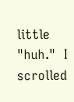little "huh."  I scrolled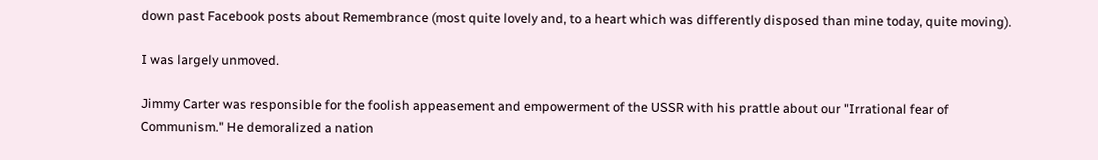down past Facebook posts about Remembrance (most quite lovely and, to a heart which was differently disposed than mine today, quite moving).

I was largely unmoved.

Jimmy Carter was responsible for the foolish appeasement and empowerment of the USSR with his prattle about our "Irrational fear of Communism." He demoralized a nation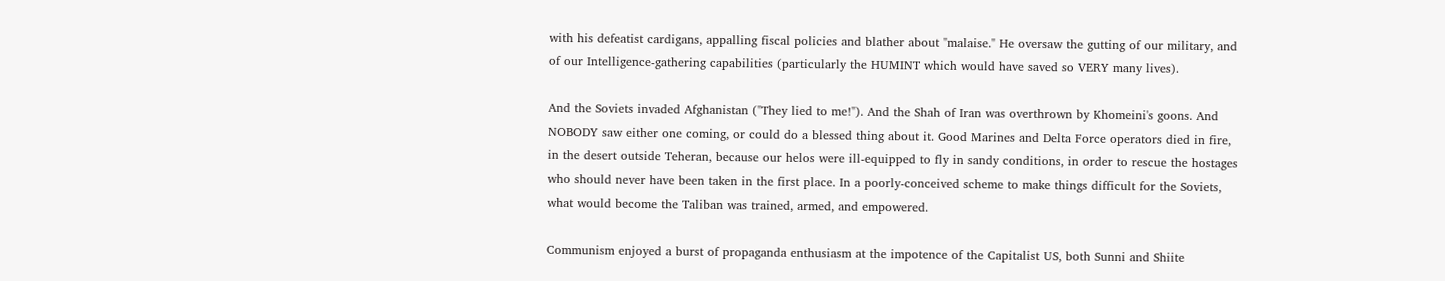with his defeatist cardigans, appalling fiscal policies and blather about "malaise." He oversaw the gutting of our military, and of our Intelligence-gathering capabilities (particularly the HUMINT which would have saved so VERY many lives).

And the Soviets invaded Afghanistan ("They lied to me!"). And the Shah of Iran was overthrown by Khomeini's goons. And NOBODY saw either one coming, or could do a blessed thing about it. Good Marines and Delta Force operators died in fire, in the desert outside Teheran, because our helos were ill-equipped to fly in sandy conditions, in order to rescue the hostages who should never have been taken in the first place. In a poorly-conceived scheme to make things difficult for the Soviets, what would become the Taliban was trained, armed, and empowered.

Communism enjoyed a burst of propaganda enthusiasm at the impotence of the Capitalist US, both Sunni and Shiite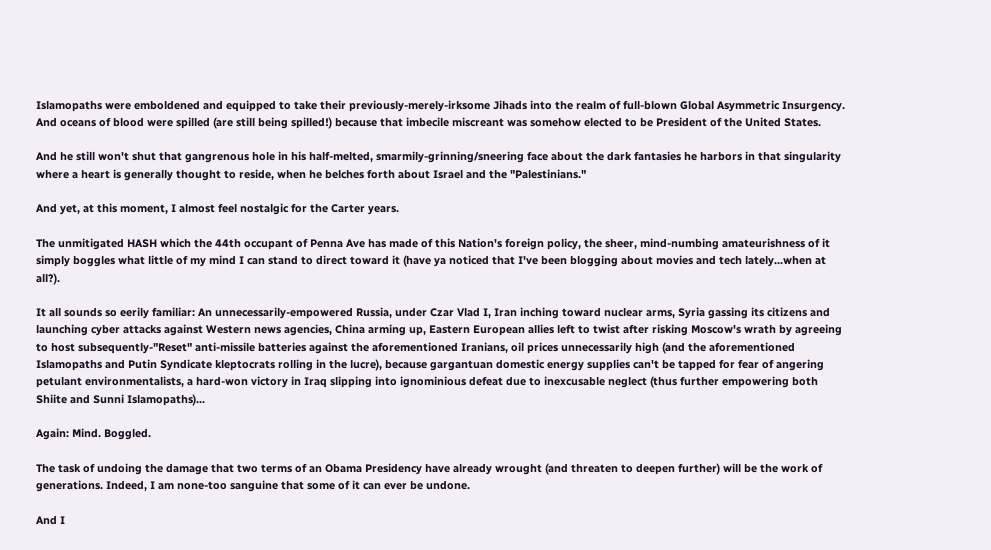Islamopaths were emboldened and equipped to take their previously-merely-irksome Jihads into the realm of full-blown Global Asymmetric Insurgency.  And oceans of blood were spilled (are still being spilled!) because that imbecile miscreant was somehow elected to be President of the United States.

And he still won't shut that gangrenous hole in his half-melted, smarmily-grinning/sneering face about the dark fantasies he harbors in that singularity where a heart is generally thought to reside, when he belches forth about Israel and the "Palestinians."

And yet, at this moment, I almost feel nostalgic for the Carter years.

The unmitigated HASH which the 44th occupant of Penna Ave has made of this Nation's foreign policy, the sheer, mind-numbing amateurishness of it simply boggles what little of my mind I can stand to direct toward it (have ya noticed that I've been blogging about movies and tech lately...when at all?).

It all sounds so eerily familiar: An unnecessarily-empowered Russia, under Czar Vlad I, Iran inching toward nuclear arms, Syria gassing its citizens and launching cyber attacks against Western news agencies, China arming up, Eastern European allies left to twist after risking Moscow's wrath by agreeing to host subsequently-"Reset" anti-missile batteries against the aforementioned Iranians, oil prices unnecessarily high (and the aforementioned Islamopaths and Putin Syndicate kleptocrats rolling in the lucre), because gargantuan domestic energy supplies can't be tapped for fear of angering petulant environmentalists, a hard-won victory in Iraq slipping into ignominious defeat due to inexcusable neglect (thus further empowering both Shiite and Sunni Islamopaths)...

Again: Mind. Boggled.

The task of undoing the damage that two terms of an Obama Presidency have already wrought (and threaten to deepen further) will be the work of generations. Indeed, I am none-too sanguine that some of it can ever be undone.

And I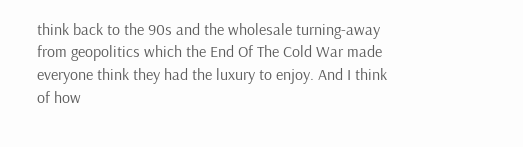think back to the 90s and the wholesale turning-away from geopolitics which the End Of The Cold War made everyone think they had the luxury to enjoy. And I think of how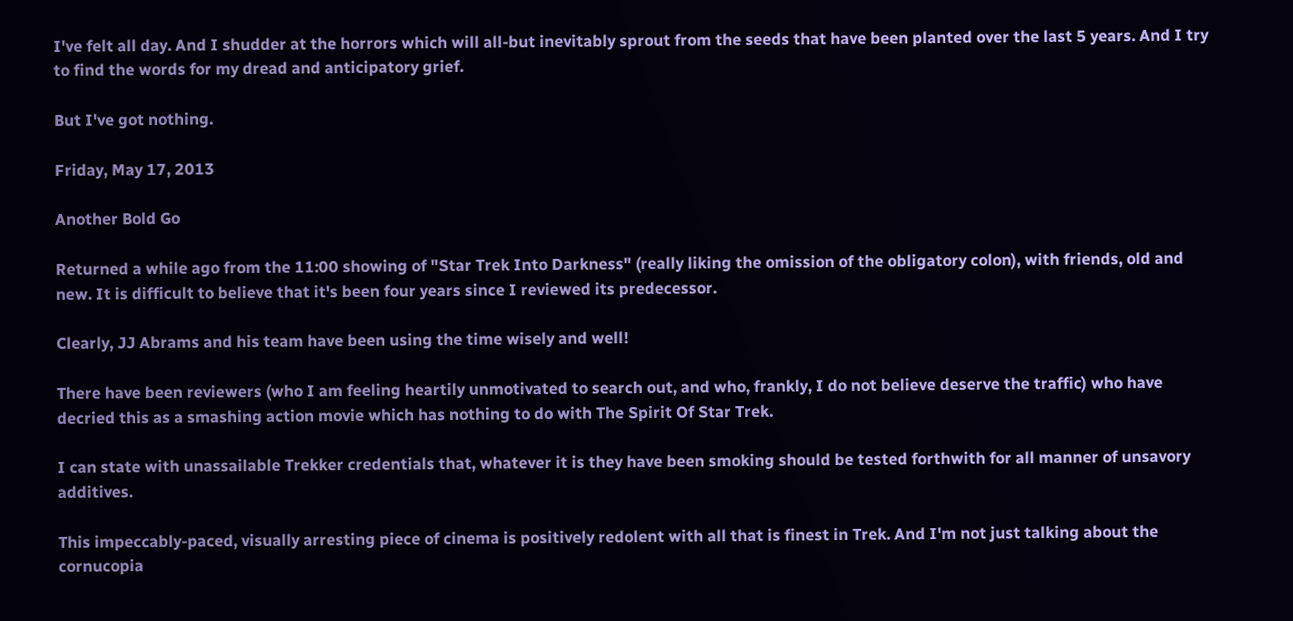I've felt all day. And I shudder at the horrors which will all-but inevitably sprout from the seeds that have been planted over the last 5 years. And I try to find the words for my dread and anticipatory grief.

But I've got nothing.

Friday, May 17, 2013

Another Bold Go

Returned a while ago from the 11:00 showing of "Star Trek Into Darkness" (really liking the omission of the obligatory colon), with friends, old and new. It is difficult to believe that it's been four years since I reviewed its predecessor.

Clearly, JJ Abrams and his team have been using the time wisely and well!

There have been reviewers (who I am feeling heartily unmotivated to search out, and who, frankly, I do not believe deserve the traffic) who have decried this as a smashing action movie which has nothing to do with The Spirit Of Star Trek.

I can state with unassailable Trekker credentials that, whatever it is they have been smoking should be tested forthwith for all manner of unsavory additives.

This impeccably-paced, visually arresting piece of cinema is positively redolent with all that is finest in Trek. And I'm not just talking about the cornucopia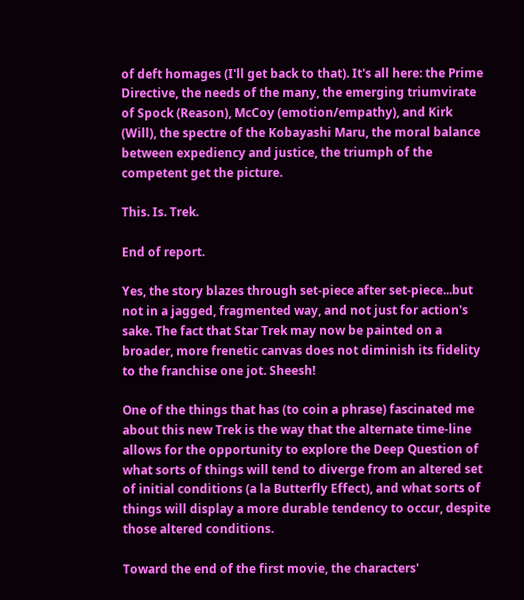of deft homages (I'll get back to that). It's all here: the Prime Directive, the needs of the many, the emerging triumvirate of Spock (Reason), McCoy (emotion/empathy), and Kirk (Will), the spectre of the Kobayashi Maru, the moral balance between expediency and justice, the triumph of the competent get the picture.

This. Is. Trek.

End of report.

Yes, the story blazes through set-piece after set-piece...but not in a jagged, fragmented way, and not just for action's sake. The fact that Star Trek may now be painted on a broader, more frenetic canvas does not diminish its fidelity to the franchise one jot. Sheesh!

One of the things that has (to coin a phrase) fascinated me about this new Trek is the way that the alternate time-line allows for the opportunity to explore the Deep Question of what sorts of things will tend to diverge from an altered set of initial conditions (a la Butterfly Effect), and what sorts of things will display a more durable tendency to occur, despite those altered conditions.

Toward the end of the first movie, the characters'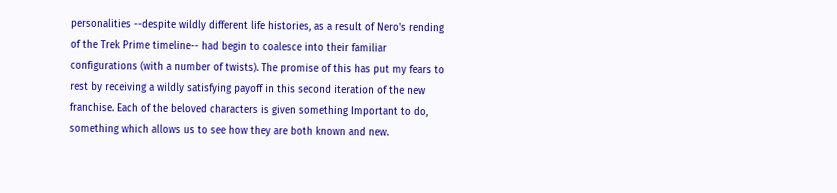personalities --despite wildly different life histories, as a result of Nero's rending of the Trek Prime timeline-- had begin to coalesce into their familiar configurations (with a number of twists). The promise of this has put my fears to rest by receiving a wildly satisfying payoff in this second iteration of the new franchise. Each of the beloved characters is given something Important to do, something which allows us to see how they are both known and new.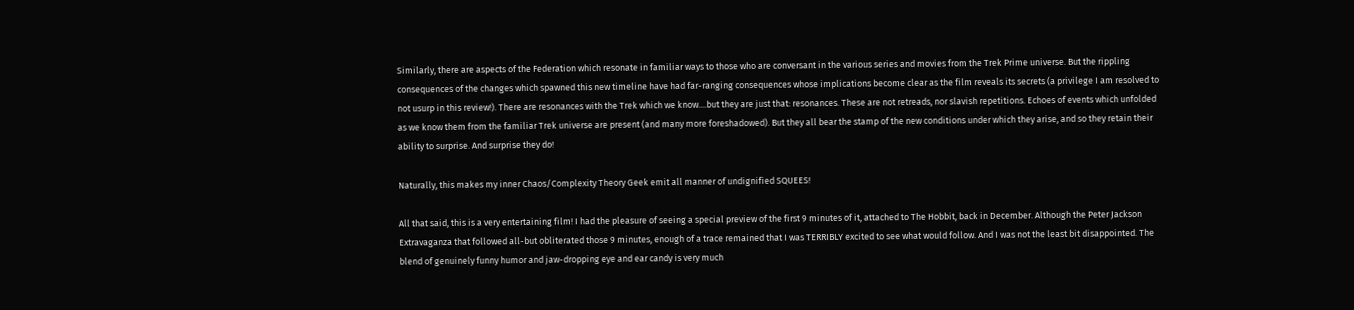Similarly, there are aspects of the Federation which resonate in familiar ways to those who are conversant in the various series and movies from the Trek Prime universe. But the rippling consequences of the changes which spawned this new timeline have had far-ranging consequences whose implications become clear as the film reveals its secrets (a privilege I am resolved to not usurp in this review!). There are resonances with the Trek which we know....but they are just that: resonances. These are not retreads, nor slavish repetitions. Echoes of events which unfolded as we know them from the familiar Trek universe are present (and many more foreshadowed). But they all bear the stamp of the new conditions under which they arise, and so they retain their ability to surprise. And surprise they do!

Naturally, this makes my inner Chaos/Complexity Theory Geek emit all manner of undignified SQUEES!

All that said, this is a very entertaining film! I had the pleasure of seeing a special preview of the first 9 minutes of it, attached to The Hobbit, back in December. Although the Peter Jackson Extravaganza that followed all-but obliterated those 9 minutes, enough of a trace remained that I was TERRIBLY excited to see what would follow. And I was not the least bit disappointed. The blend of genuinely funny humor and jaw-dropping eye and ear candy is very much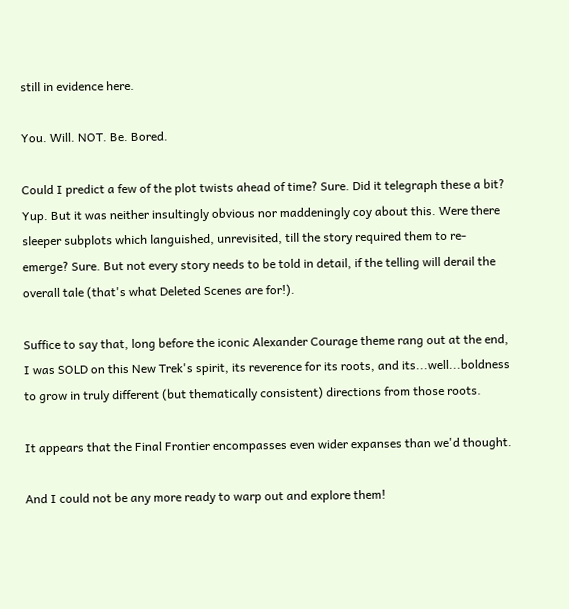still in evidence here.

You. Will. NOT. Be. Bored.

Could I predict a few of the plot twists ahead of time? Sure. Did it telegraph these a bit? Yup. But it was neither insultingly obvious nor maddeningly coy about this. Were there sleeper subplots which languished, unrevisited, till the story required them to re-emerge? Sure. But not every story needs to be told in detail, if the telling will derail the overall tale (that's what Deleted Scenes are for!).

Suffice to say that, long before the iconic Alexander Courage theme rang out at the end, I was SOLD on this New Trek's spirit, its reverence for its roots, and its...well...boldness to grow in truly different (but thematically consistent) directions from those roots.

It appears that the Final Frontier encompasses even wider expanses than we'd thought.

And I could not be any more ready to warp out and explore them!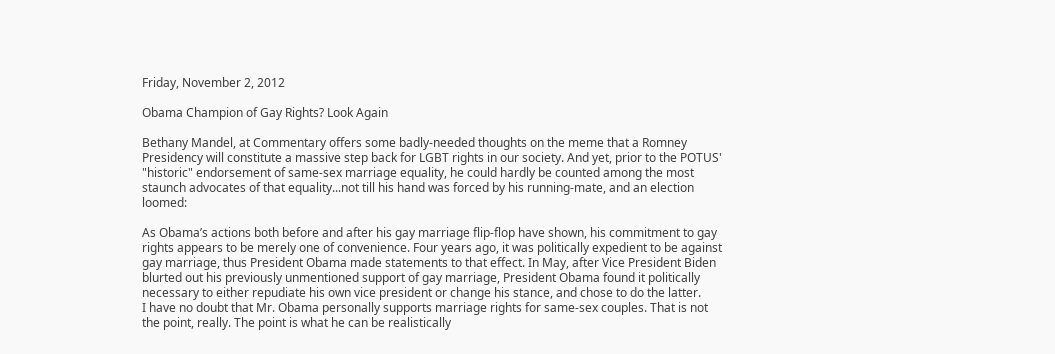Friday, November 2, 2012

Obama Champion of Gay Rights? Look Again

Bethany Mandel, at Commentary offers some badly-needed thoughts on the meme that a Romney Presidency will constitute a massive step back for LGBT rights in our society. And yet, prior to the POTUS' "historic" endorsement of same-sex marriage equality, he could hardly be counted among the most staunch advocates of that equality...not till his hand was forced by his running-mate, and an election loomed:

As Obama’s actions both before and after his gay marriage flip-flop have shown, his commitment to gay rights appears to be merely one of convenience. Four years ago, it was politically expedient to be against gay marriage, thus President Obama made statements to that effect. In May, after Vice President Biden blurted out his previously unmentioned support of gay marriage, President Obama found it politically necessary to either repudiate his own vice president or change his stance, and chose to do the latter.
I have no doubt that Mr. Obama personally supports marriage rights for same-sex couples. That is not the point, really. The point is what he can be realistically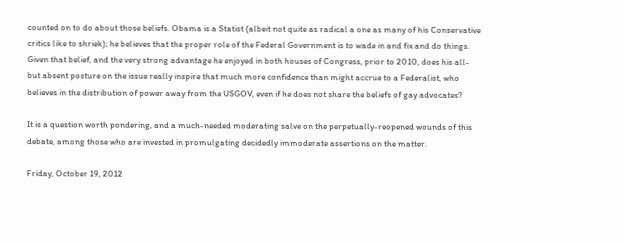counted on to do about those beliefs. Obama is a Statist (albeit not quite as radical a one as many of his Conservative critics like to shriek); he believes that the proper role of the Federal Government is to wade in and fix and do things. Given that belief, and the very strong advantage he enjoyed in both houses of Congress, prior to 2010, does his all-but absent posture on the issue really inspire that much more confidence than might accrue to a Federalist, who believes in the distribution of power away from the USGOV, even if he does not share the beliefs of gay advocates?

It is a question worth pondering, and a much-needed moderating salve on the perpetually-reopened wounds of this debate, among those who are invested in promulgating decidedly immoderate assertions on the matter.

Friday, October 19, 2012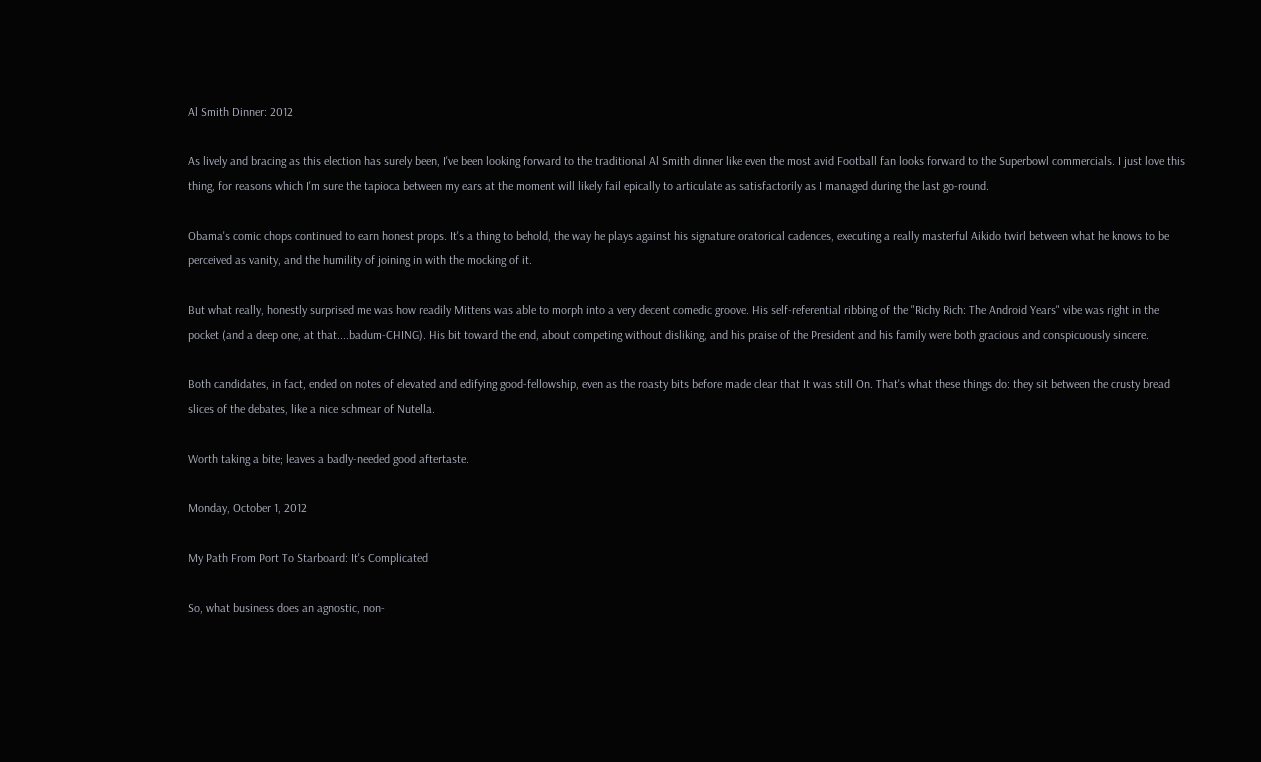Al Smith Dinner: 2012

As lively and bracing as this election has surely been, I've been looking forward to the traditional Al Smith dinner like even the most avid Football fan looks forward to the Superbowl commercials. I just love this thing, for reasons which I'm sure the tapioca between my ears at the moment will likely fail epically to articulate as satisfactorily as I managed during the last go-round.

Obama's comic chops continued to earn honest props. It's a thing to behold, the way he plays against his signature oratorical cadences, executing a really masterful Aikido twirl between what he knows to be perceived as vanity, and the humility of joining in with the mocking of it.

But what really, honestly surprised me was how readily Mittens was able to morph into a very decent comedic groove. His self-referential ribbing of the "Richy Rich: The Android Years" vibe was right in the pocket (and a deep one, at that....badum-CHING). His bit toward the end, about competing without disliking, and his praise of the President and his family were both gracious and conspicuously sincere.

Both candidates, in fact, ended on notes of elevated and edifying good-fellowship, even as the roasty bits before made clear that It was still On. That's what these things do: they sit between the crusty bread slices of the debates, like a nice schmear of Nutella.

Worth taking a bite; leaves a badly-needed good aftertaste.

Monday, October 1, 2012

My Path From Port To Starboard: It's Complicated

So, what business does an agnostic, non-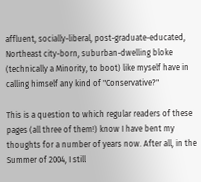affluent, socially-liberal, post-graduate-educated, Northeast city-born, suburban-dwelling bloke (technically a Minority, to boot) like myself have in calling himself any kind of "Conservative?"

This is a question to which regular readers of these pages (all three of them!) know I have bent my thoughts for a number of years now. After all, in the Summer of 2004, I still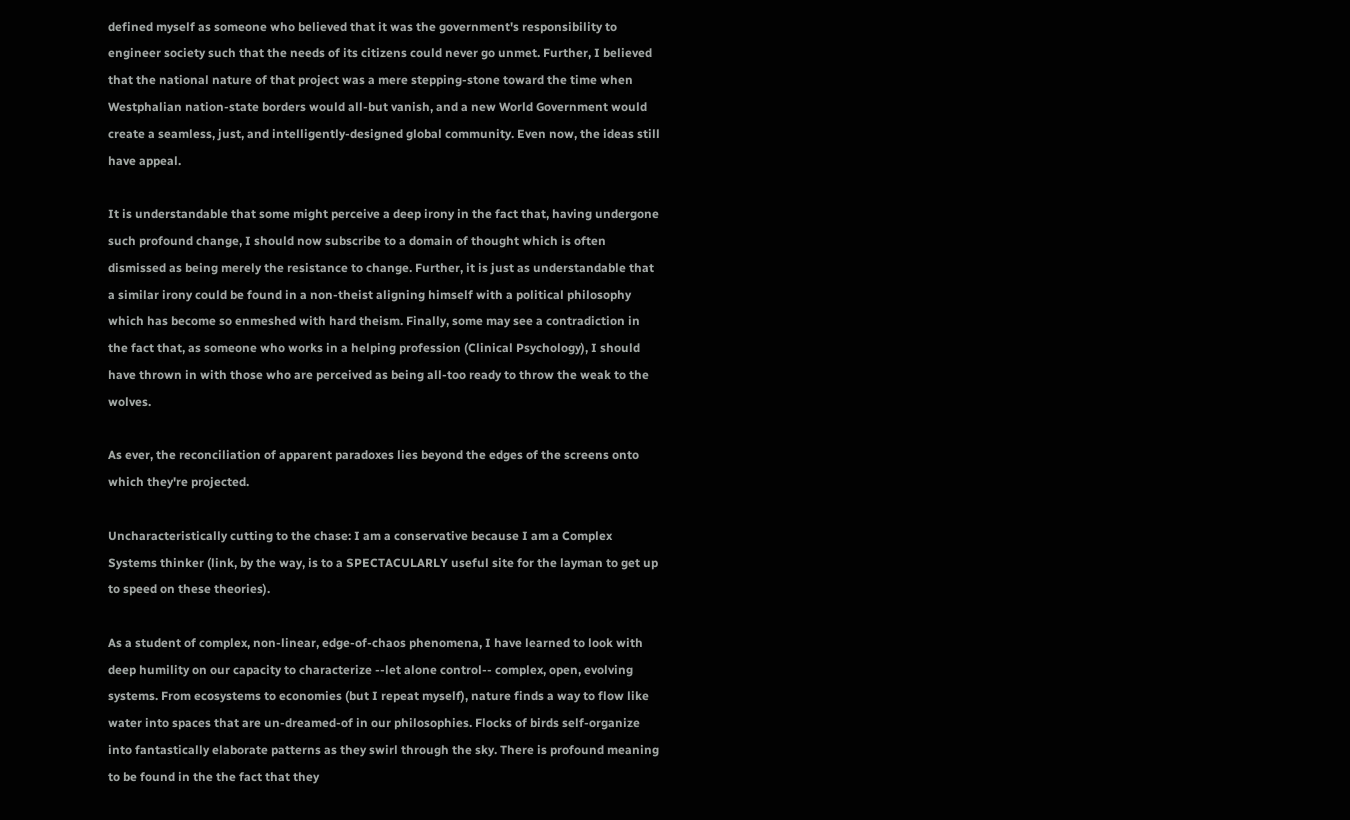defined myself as someone who believed that it was the government's responsibility to engineer society such that the needs of its citizens could never go unmet. Further, I believed that the national nature of that project was a mere stepping-stone toward the time when Westphalian nation-state borders would all-but vanish, and a new World Government would create a seamless, just, and intelligently-designed global community. Even now, the ideas still have appeal.

It is understandable that some might perceive a deep irony in the fact that, having undergone such profound change, I should now subscribe to a domain of thought which is often dismissed as being merely the resistance to change. Further, it is just as understandable that a similar irony could be found in a non-theist aligning himself with a political philosophy which has become so enmeshed with hard theism. Finally, some may see a contradiction in the fact that, as someone who works in a helping profession (Clinical Psychology), I should have thrown in with those who are perceived as being all-too ready to throw the weak to the wolves.

As ever, the reconciliation of apparent paradoxes lies beyond the edges of the screens onto which they're projected.

Uncharacteristically cutting to the chase: I am a conservative because I am a Complex Systems thinker (link, by the way, is to a SPECTACULARLY useful site for the layman to get up to speed on these theories).

As a student of complex, non-linear, edge-of-chaos phenomena, I have learned to look with deep humility on our capacity to characterize --let alone control-- complex, open, evolving systems. From ecosystems to economies (but I repeat myself), nature finds a way to flow like water into spaces that are un-dreamed-of in our philosophies. Flocks of birds self-organize into fantastically elaborate patterns as they swirl through the sky. There is profound meaning to be found in the the fact that they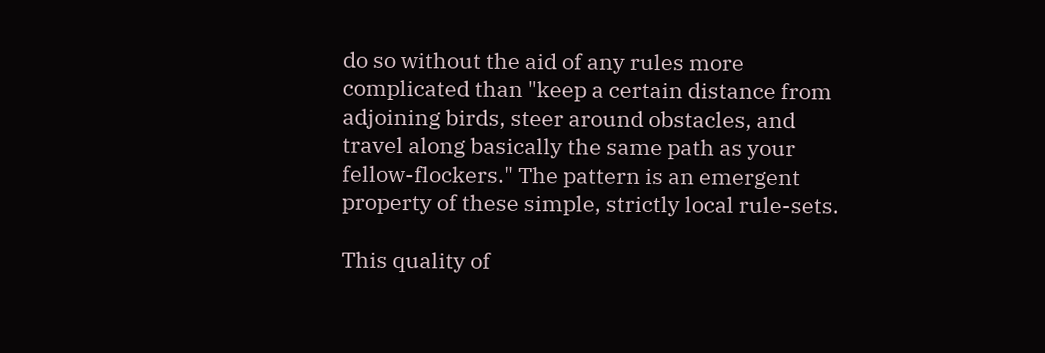do so without the aid of any rules more complicated than "keep a certain distance from adjoining birds, steer around obstacles, and travel along basically the same path as your fellow-flockers." The pattern is an emergent property of these simple, strictly local rule-sets.

This quality of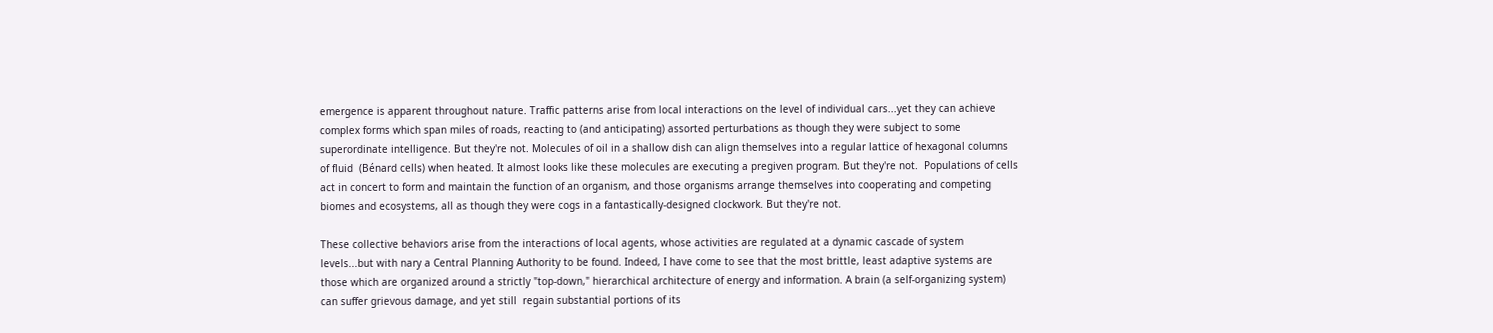emergence is apparent throughout nature. Traffic patterns arise from local interactions on the level of individual cars...yet they can achieve complex forms which span miles of roads, reacting to (and anticipating) assorted perturbations as though they were subject to some superordinate intelligence. But they're not. Molecules of oil in a shallow dish can align themselves into a regular lattice of hexagonal columns of fluid  (Bénard cells) when heated. It almost looks like these molecules are executing a pregiven program. But they're not.  Populations of cells act in concert to form and maintain the function of an organism, and those organisms arrange themselves into cooperating and competing biomes and ecosystems, all as though they were cogs in a fantastically-designed clockwork. But they're not.

These collective behaviors arise from the interactions of local agents, whose activities are regulated at a dynamic cascade of system levels...but with nary a Central Planning Authority to be found. Indeed, I have come to see that the most brittle, least adaptive systems are those which are organized around a strictly "top-down," hierarchical architecture of energy and information. A brain (a self-organizing system) can suffer grievous damage, and yet still  regain substantial portions of its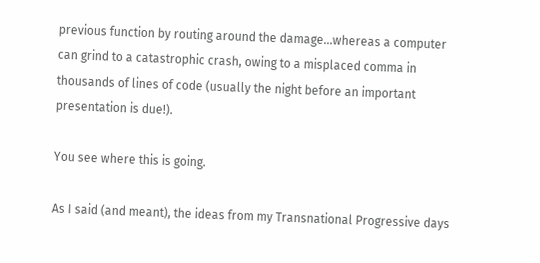previous function by routing around the damage...whereas a computer can grind to a catastrophic crash, owing to a misplaced comma in thousands of lines of code (usually the night before an important presentation is due!).

You see where this is going.

As I said (and meant), the ideas from my Transnational Progressive days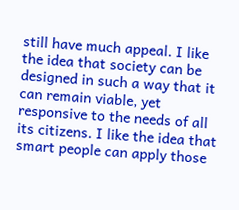still have much appeal. I like the idea that society can be designed in such a way that it can remain viable, yet responsive to the needs of all its citizens. I like the idea that smart people can apply those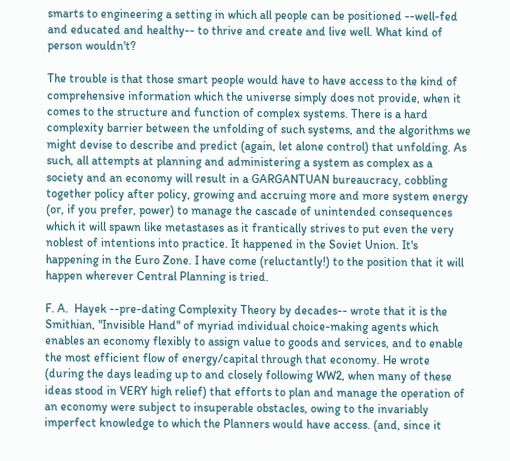smarts to engineering a setting in which all people can be positioned --well-fed and educated and healthy-- to thrive and create and live well. What kind of person wouldn't?

The trouble is that those smart people would have to have access to the kind of comprehensive information which the universe simply does not provide, when it comes to the structure and function of complex systems. There is a hard complexity barrier between the unfolding of such systems, and the algorithms we might devise to describe and predict (again, let alone control) that unfolding. As such, all attempts at planning and administering a system as complex as a society and an economy will result in a GARGANTUAN bureaucracy, cobbling together policy after policy, growing and accruing more and more system energy (or, if you prefer, power) to manage the cascade of unintended consequences which it will spawn like metastases as it frantically strives to put even the very noblest of intentions into practice. It happened in the Soviet Union. It's happening in the Euro Zone. I have come (reluctantly!) to the position that it will happen wherever Central Planning is tried.

F. A.  Hayek --pre-dating Complexity Theory by decades-- wrote that it is the Smithian, "Invisible Hand" of myriad individual choice-making agents which enables an economy flexibly to assign value to goods and services, and to enable the most efficient flow of energy/capital through that economy. He wrote (during the days leading up to and closely following WW2, when many of these ideas stood in VERY high relief) that efforts to plan and manage the operation of an economy were subject to insuperable obstacles, owing to the invariably imperfect knowledge to which the Planners would have access. (and, since it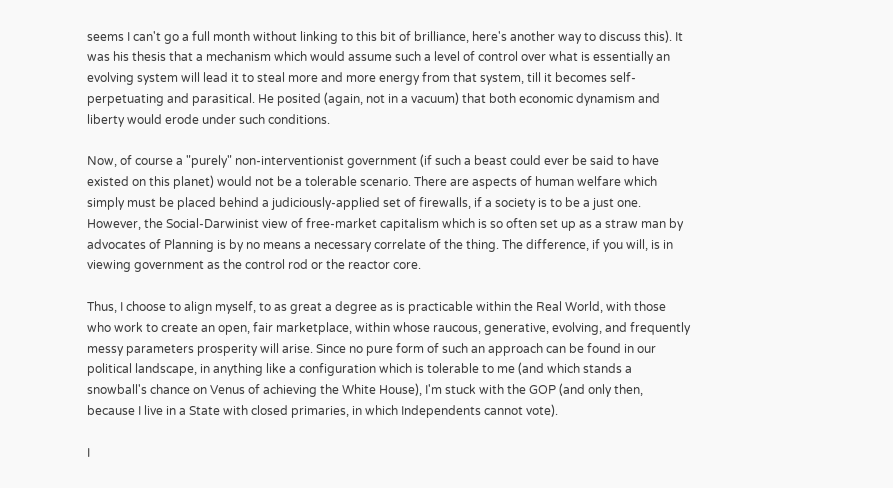seems I can't go a full month without linking to this bit of brilliance, here's another way to discuss this). It was his thesis that a mechanism which would assume such a level of control over what is essentially an evolving system will lead it to steal more and more energy from that system, till it becomes self-perpetuating and parasitical. He posited (again, not in a vacuum) that both economic dynamism and liberty would erode under such conditions.

Now, of course a "purely" non-interventionist government (if such a beast could ever be said to have existed on this planet) would not be a tolerable scenario. There are aspects of human welfare which simply must be placed behind a judiciously-applied set of firewalls, if a society is to be a just one. However, the Social-Darwinist view of free-market capitalism which is so often set up as a straw man by advocates of Planning is by no means a necessary correlate of the thing. The difference, if you will, is in viewing government as the control rod or the reactor core.

Thus, I choose to align myself, to as great a degree as is practicable within the Real World, with those who work to create an open, fair marketplace, within whose raucous, generative, evolving, and frequently messy parameters prosperity will arise. Since no pure form of such an approach can be found in our political landscape, in anything like a configuration which is tolerable to me (and which stands a snowball's chance on Venus of achieving the White House), I'm stuck with the GOP (and only then, because I live in a State with closed primaries, in which Independents cannot vote).

I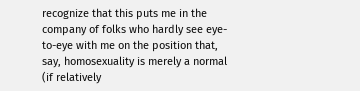recognize that this puts me in the company of folks who hardly see eye-to-eye with me on the position that, say, homosexuality is merely a normal (if relatively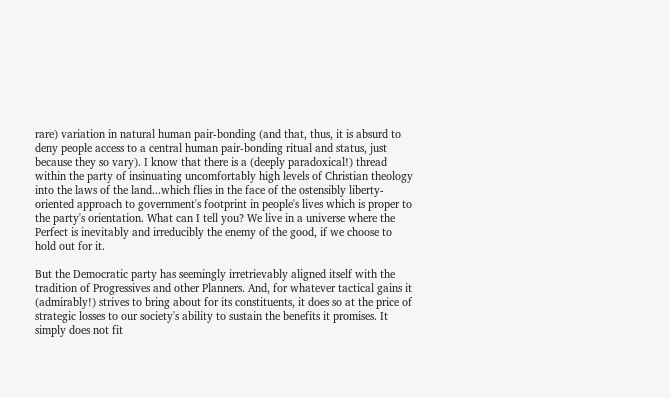rare) variation in natural human pair-bonding (and that, thus, it is absurd to deny people access to a central human pair-bonding ritual and status, just because they so vary). I know that there is a (deeply paradoxical!) thread within the party of insinuating uncomfortably high levels of Christian theology into the laws of the land...which flies in the face of the ostensibly liberty-oriented approach to government's footprint in people's lives which is proper to the party's orientation. What can I tell you? We live in a universe where the Perfect is inevitably and irreducibly the enemy of the good, if we choose to hold out for it.

But the Democratic party has seemingly irretrievably aligned itself with the tradition of Progressives and other Planners. And, for whatever tactical gains it (admirably!) strives to bring about for its constituents, it does so at the price of strategic losses to our society's ability to sustain the benefits it promises. It simply does not fit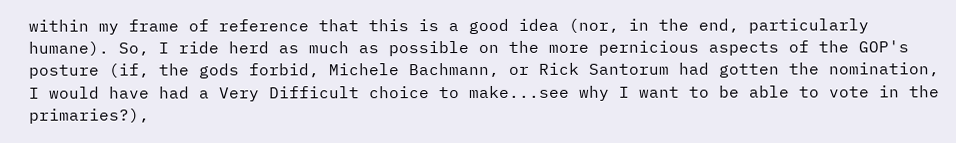within my frame of reference that this is a good idea (nor, in the end, particularly humane). So, I ride herd as much as possible on the more pernicious aspects of the GOP's posture (if, the gods forbid, Michele Bachmann, or Rick Santorum had gotten the nomination, I would have had a Very Difficult choice to make...see why I want to be able to vote in the primaries?),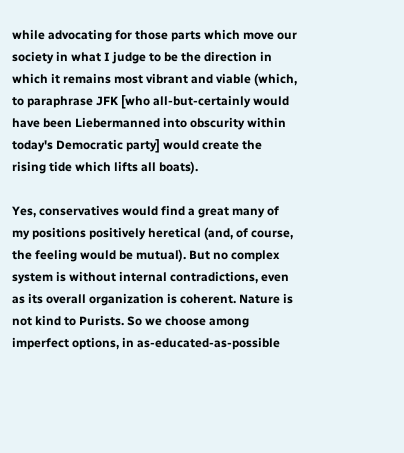while advocating for those parts which move our society in what I judge to be the direction in which it remains most vibrant and viable (which, to paraphrase JFK [who all-but-certainly would have been Liebermanned into obscurity within today's Democratic party] would create the rising tide which lifts all boats).

Yes, conservatives would find a great many of my positions positively heretical (and, of course, the feeling would be mutual). But no complex system is without internal contradictions, even as its overall organization is coherent. Nature is not kind to Purists. So we choose among imperfect options, in as-educated-as-possible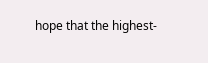hope that the highest-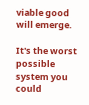viable good will emerge.

It's the worst possible system you could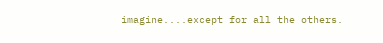imagine....except for all the others.